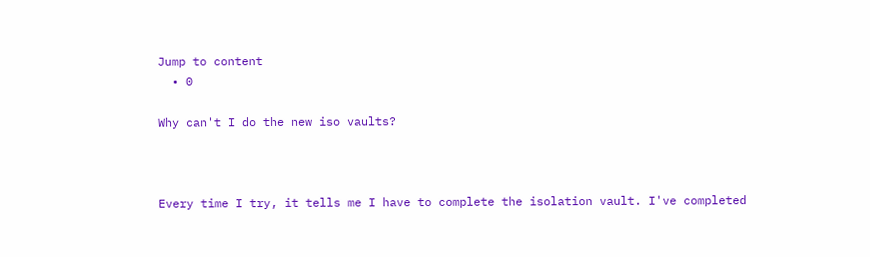Jump to content
  • 0

Why can't I do the new iso vaults?



Every time I try, it tells me I have to complete the isolation vault. I've completed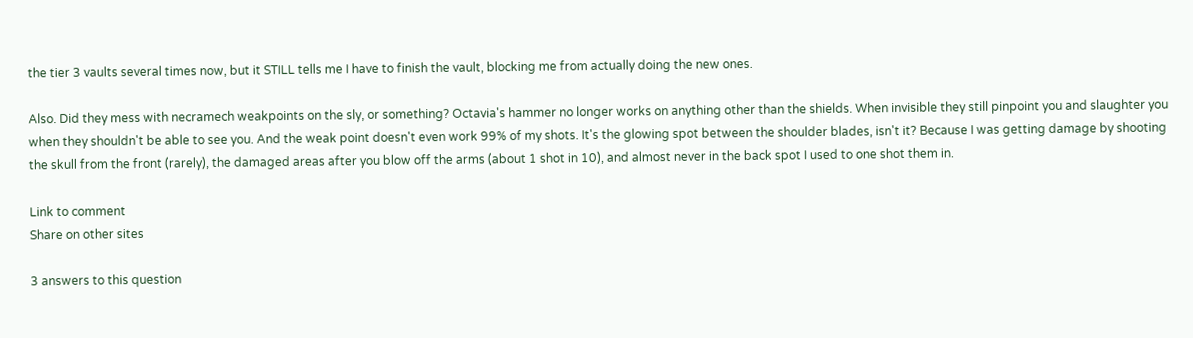the tier 3 vaults several times now, but it STILL tells me I have to finish the vault, blocking me from actually doing the new ones.

Also. Did they mess with necramech weakpoints on the sly, or something? Octavia's hammer no longer works on anything other than the shields. When invisible they still pinpoint you and slaughter you when they shouldn't be able to see you. And the weak point doesn't even work 99% of my shots. It's the glowing spot between the shoulder blades, isn't it? Because I was getting damage by shooting the skull from the front (rarely), the damaged areas after you blow off the arms (about 1 shot in 10), and almost never in the back spot I used to one shot them in.

Link to comment
Share on other sites

3 answers to this question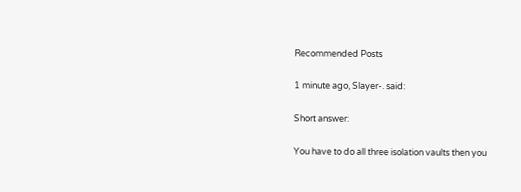Recommended Posts

1 minute ago, Slayer-. said:

Short answer:

You have to do all three isolation vaults then you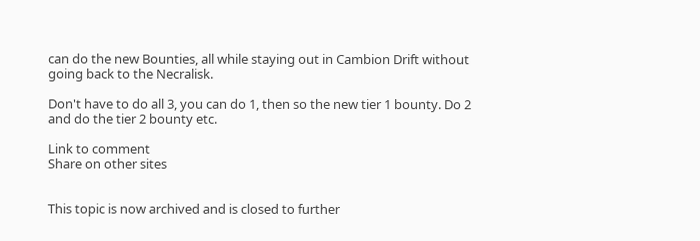can do the new Bounties, all while staying out in Cambion Drift without going back to the Necralisk.

Don't have to do all 3, you can do 1, then so the new tier 1 bounty. Do 2 and do the tier 2 bounty etc.

Link to comment
Share on other sites


This topic is now archived and is closed to further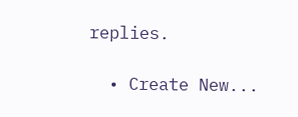replies.

  • Create New...